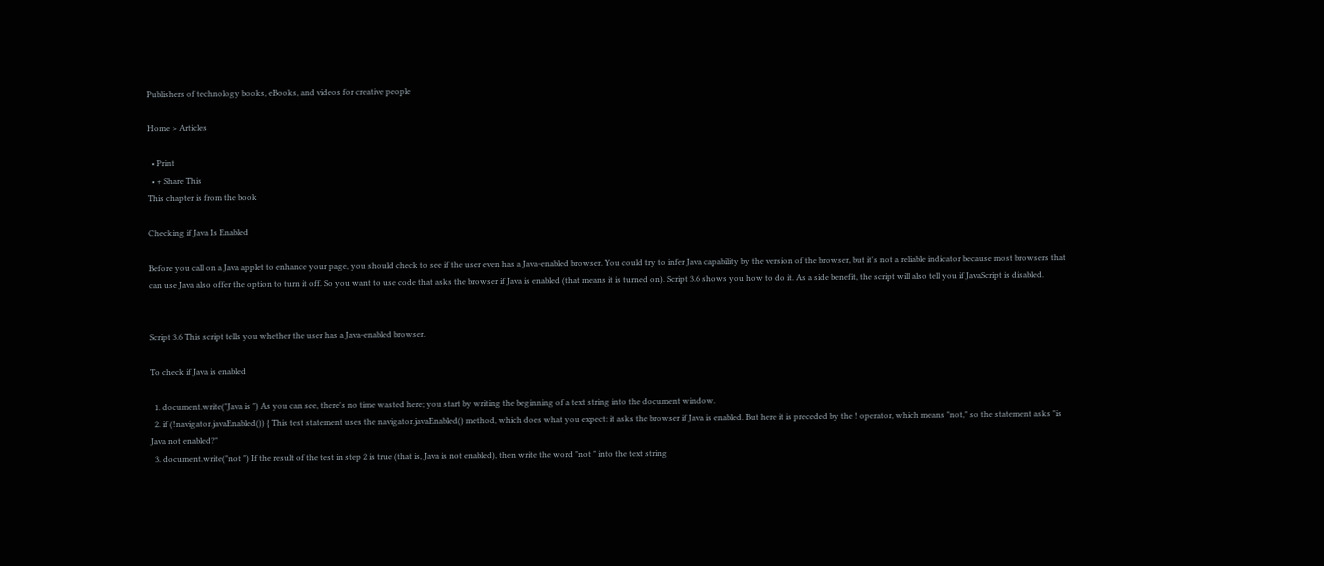Publishers of technology books, eBooks, and videos for creative people

Home > Articles

  • Print
  • + Share This
This chapter is from the book

Checking if Java Is Enabled

Before you call on a Java applet to enhance your page, you should check to see if the user even has a Java-enabled browser. You could try to infer Java capability by the version of the browser, but it's not a reliable indicator because most browsers that can use Java also offer the option to turn it off. So you want to use code that asks the browser if Java is enabled (that means it is turned on). Script 3.6 shows you how to do it. As a side benefit, the script will also tell you if JavaScript is disabled.


Script 3.6 This script tells you whether the user has a Java-enabled browser.

To check if Java is enabled

  1. document.write("Java is ") As you can see, there's no time wasted here; you start by writing the beginning of a text string into the document window.
  2. if (!navigator.javaEnabled()) { This test statement uses the navigator.javaEnabled() method, which does what you expect: it asks the browser if Java is enabled. But here it is preceded by the ! operator, which means "not," so the statement asks "is Java not enabled?"
  3. document.write("not ") If the result of the test in step 2 is true (that is, Java is not enabled), then write the word "not " into the text string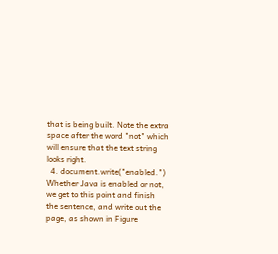that is being built. Note the extra space after the word "not" which will ensure that the text string looks right.
  4. document.write("enabled.") Whether Java is enabled or not, we get to this point and finish the sentence, and write out the page, as shown in Figure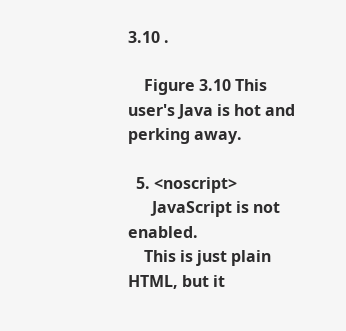3.10 .

    Figure 3.10 This user's Java is hot and perking away.

  5. <noscript>
      JavaScript is not enabled.
    This is just plain HTML, but it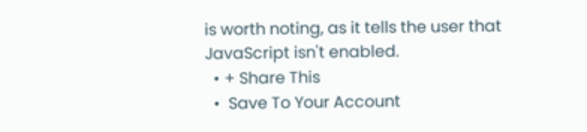is worth noting, as it tells the user that JavaScript isn't enabled.
  • + Share This
  •  Save To Your Account